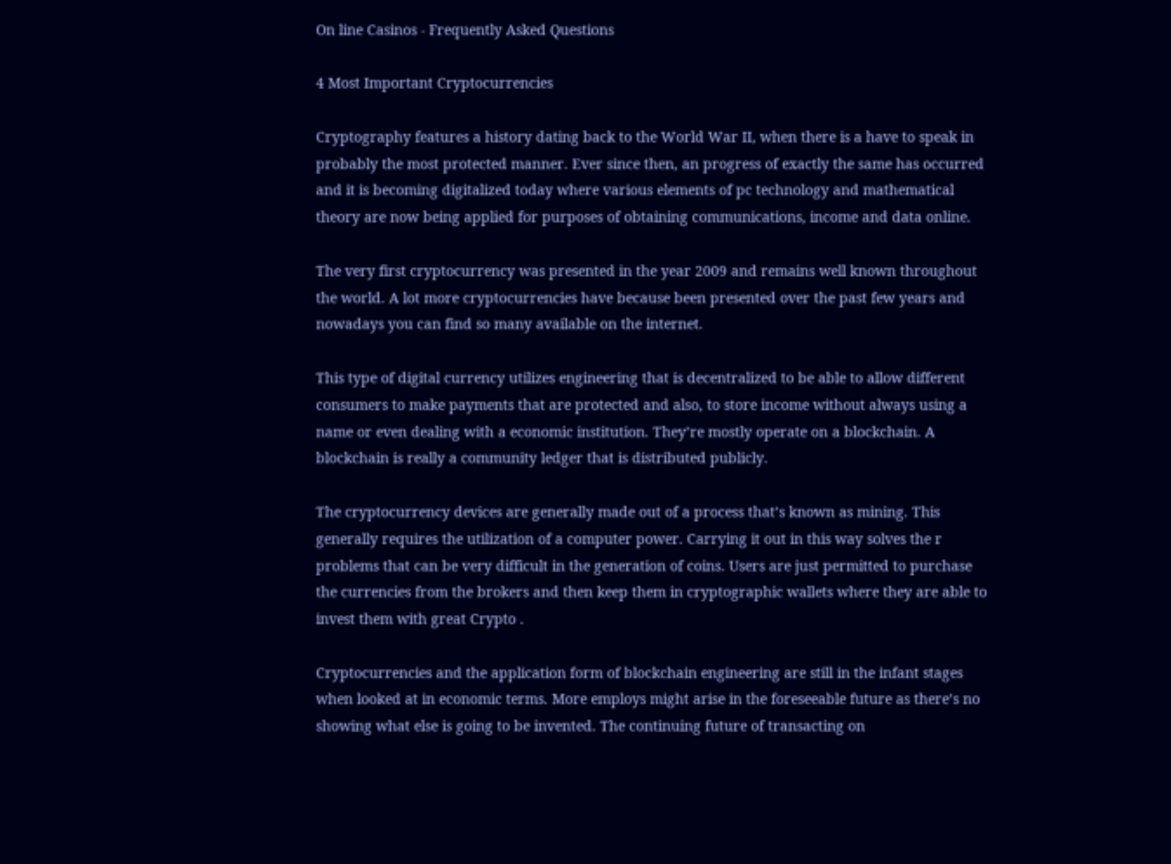On line Casinos - Frequently Asked Questions

4 Most Important Cryptocurrencies

Cryptography features a history dating back to the World War II, when there is a have to speak in probably the most protected manner. Ever since then, an progress of exactly the same has occurred and it is becoming digitalized today where various elements of pc technology and mathematical theory are now being applied for purposes of obtaining communications, income and data online.

The very first cryptocurrency was presented in the year 2009 and remains well known throughout the world. A lot more cryptocurrencies have because been presented over the past few years and nowadays you can find so many available on the internet.

This type of digital currency utilizes engineering that is decentralized to be able to allow different consumers to make payments that are protected and also, to store income without always using a name or even dealing with a economic institution. They’re mostly operate on a blockchain. A blockchain is really a community ledger that is distributed publicly.

The cryptocurrency devices are generally made out of a process that’s known as mining. This generally requires the utilization of a computer power. Carrying it out in this way solves the r problems that can be very difficult in the generation of coins. Users are just permitted to purchase the currencies from the brokers and then keep them in cryptographic wallets where they are able to invest them with great Crypto .

Cryptocurrencies and the application form of blockchain engineering are still in the infant stages when looked at in economic terms. More employs might arise in the foreseeable future as there’s no showing what else is going to be invented. The continuing future of transacting on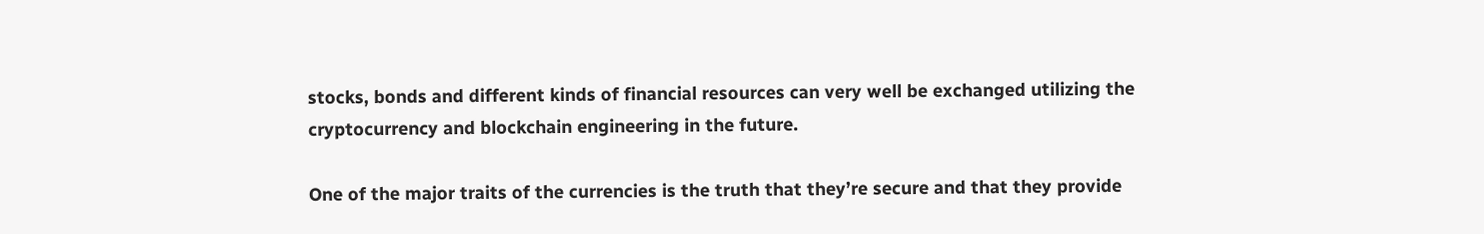stocks, bonds and different kinds of financial resources can very well be exchanged utilizing the cryptocurrency and blockchain engineering in the future.

One of the major traits of the currencies is the truth that they’re secure and that they provide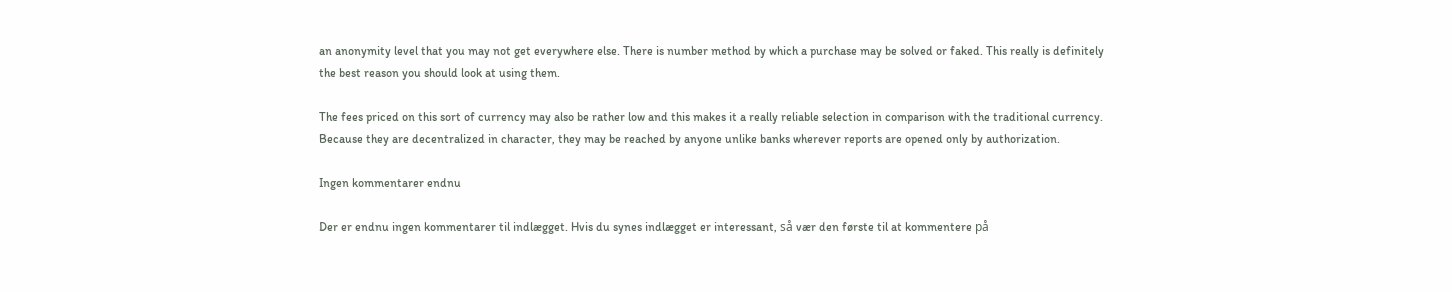an anonymity level that you may not get everywhere else. There is number method by which a purchase may be solved or faked. This really is definitely the best reason you should look at using them.

The fees priced on this sort of currency may also be rather low and this makes it a really reliable selection in comparison with the traditional currency. Because they are decentralized in character, they may be reached by anyone unlike banks wherever reports are opened only by authorization.

Ingen kommentarer endnu

Der er endnu ingen kommentarer til indlægget. Hvis du synes indlægget er interessant, så vær den første til at kommentere på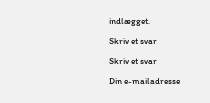indlægget.

Skriv et svar

Skriv et svar

Din e-mailadresse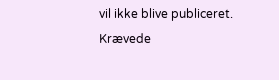vil ikke blive publiceret. Krævede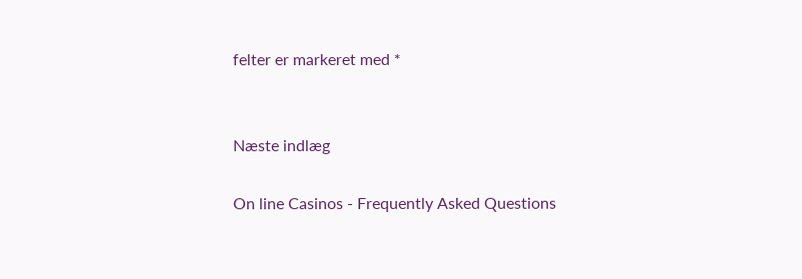felter er markeret med *


Næste indlæg

On line Casinos - Frequently Asked Questions